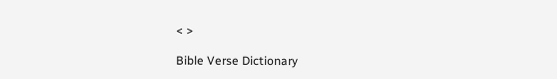< >

Bible Verse Dictionary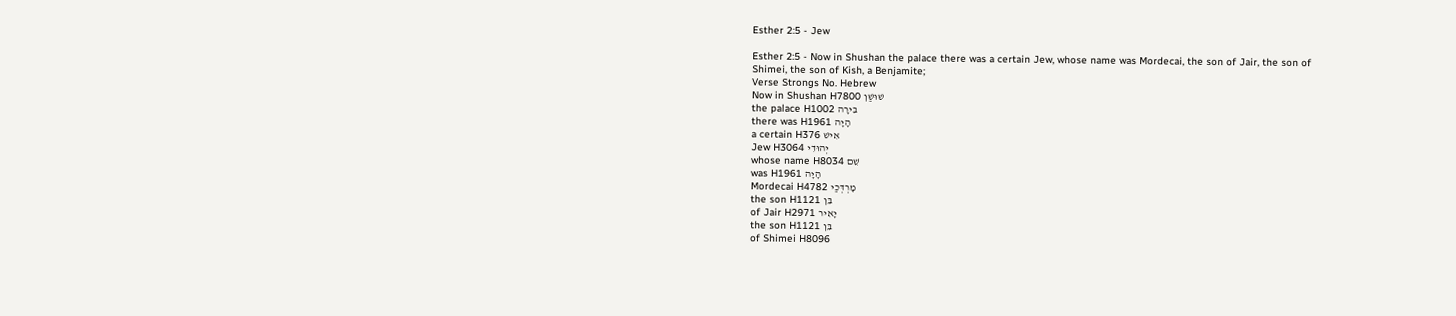Esther 2:5 - Jew

Esther 2:5 - Now in Shushan the palace there was a certain Jew, whose name was Mordecai, the son of Jair, the son of Shimei, the son of Kish, a Benjamite;
Verse Strongs No. Hebrew
Now in Shushan H7800 שׁוּשַׁן
the palace H1002 בִּירָה
there was H1961 הָיָה
a certain H376 אִישׁ
Jew H3064 יְהוּדִי
whose name H8034 שֵׁם
was H1961 הָיָה
Mordecai H4782 מׇרְדְּכַי
the son H1121 בֵּן
of Jair H2971 יָאִיר
the son H1121 בֵּן
of Shimei H8096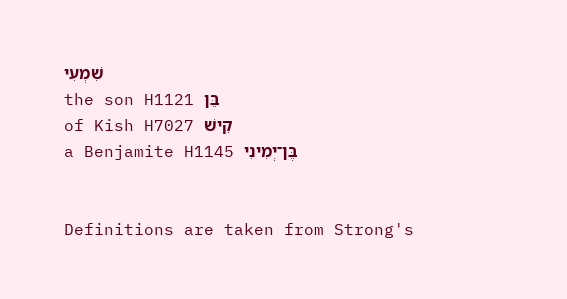שִׁמְעִי
the son H1121 בֵּן
of Kish H7027 קִישׁ
a Benjamite H1145 בֶּן־יְמִינִי


Definitions are taken from Strong's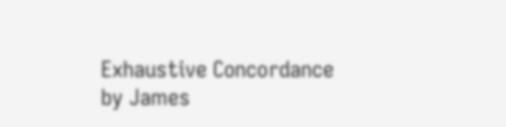Exhaustive Concordance
by James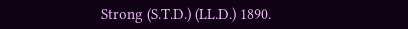Strong (S.T.D.) (LL.D.) 1890.